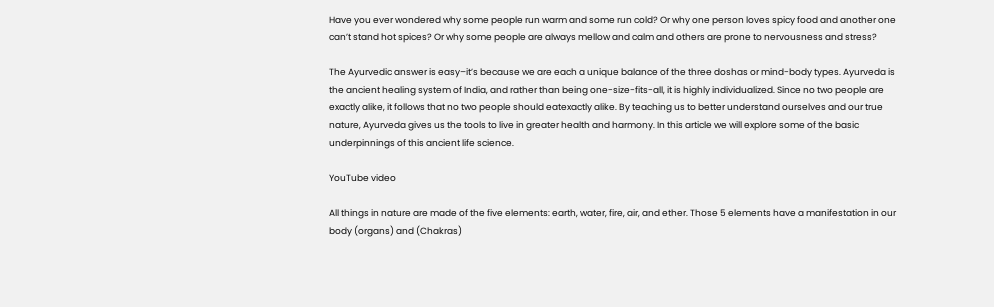Have you ever wondered why some people run warm and some run cold? Or why one person loves spicy food and another one can’t stand hot spices? Or why some people are always mellow and calm and others are prone to nervousness and stress?

The Ayurvedic answer is easy–it’s because we are each a unique balance of the three doshas or mind-body types. Ayurveda is the ancient healing system of India, and rather than being one-size-fits-all, it is highly individualized. Since no two people are exactly alike, it follows that no two people should eatexactly alike. By teaching us to better understand ourselves and our true nature, Ayurveda gives us the tools to live in greater health and harmony. In this article we will explore some of the basic underpinnings of this ancient life science.

YouTube video

All things in nature are made of the five elements: earth, water, fire, air, and ether. Those 5 elements have a manifestation in our body (organs) and (Chakras)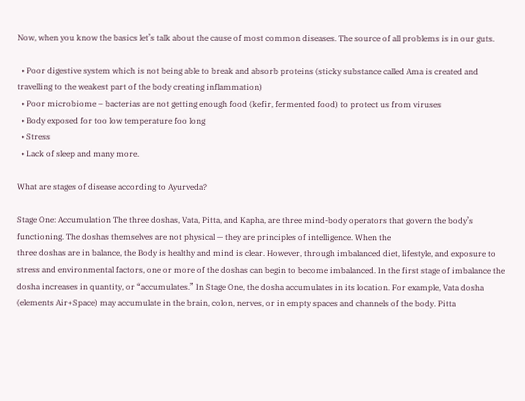Now, when you know the basics let’s talk about the cause of most common diseases. The source of all problems is in our guts.

  • Poor digestive system which is not being able to break and absorb proteins (sticky substance called Ama is created and travelling to the weakest part of the body creating inflammation)
  • Poor microbiome – bacterias are not getting enough food (kefir, fermented food) to protect us from viruses
  • Body exposed for too low temperature foo long
  • Stress
  • Lack of sleep and many more.

What are stages of disease according to Ayurveda?

Stage One: Accumulation The three doshas, Vata, Pitta, and Kapha, are three mind-body operators that govern the body’s functioning. The doshas themselves are not physical — they are principles of intelligence. When the
three doshas are in balance, the Body is healthy and mind is clear. However, through imbalanced diet, lifestyle, and exposure to stress and environmental factors, one or more of the doshas can begin to become imbalanced. In the first stage of imbalance the dosha increases in quantity, or “accumulates.” In Stage One, the dosha accumulates in its location. For example, Vata dosha (elements Air+Space) may accumulate in the brain, colon, nerves, or in empty spaces and channels of the body. Pitta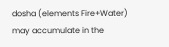dosha (elements Fire+Water) may accumulate in the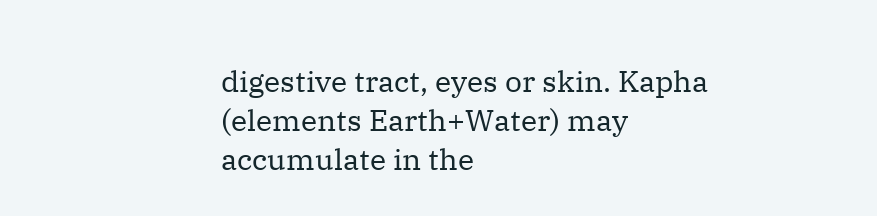digestive tract, eyes or skin. Kapha (elements Earth+Water) may accumulate in the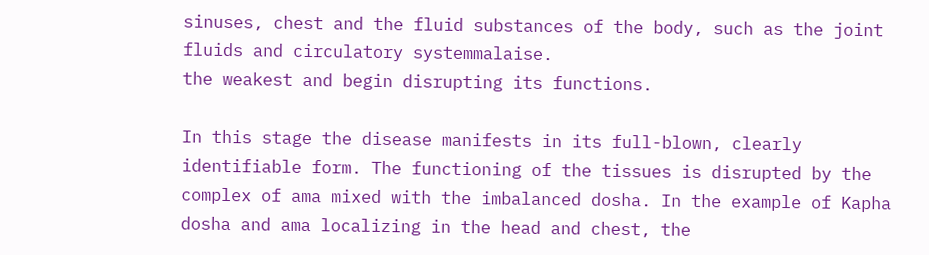sinuses, chest and the fluid substances of the body, such as the joint fluids and circulatory systemmalaise.
the weakest and begin disrupting its functions.

In this stage the disease manifests in its full-blown, clearly identifiable form. The functioning of the tissues is disrupted by the complex of ama mixed with the imbalanced dosha. In the example of Kapha dosha and ama localizing in the head and chest, the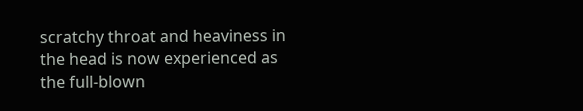scratchy throat and heaviness in the head is now experienced as the full-blown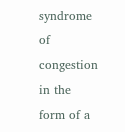syndrome of congestion in the form of a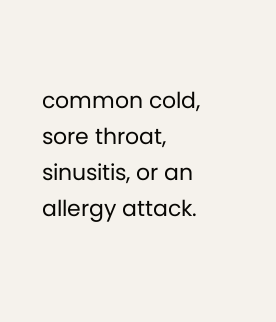common cold, sore throat, sinusitis, or an allergy attack.